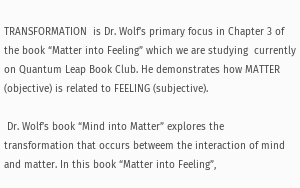TRANSFORMATION  is Dr. Wolf’s primary focus in Chapter 3 of the book “Matter into Feeling” which we are studying  currently on Quantum Leap Book Club. He demonstrates how MATTER (objective) is related to FEELING (subjective).

 Dr. Wolf’s book “Mind into Matter” explores the transformation that occurs betweem the interaction of mind and matter. In this book “Matter into Feeling”,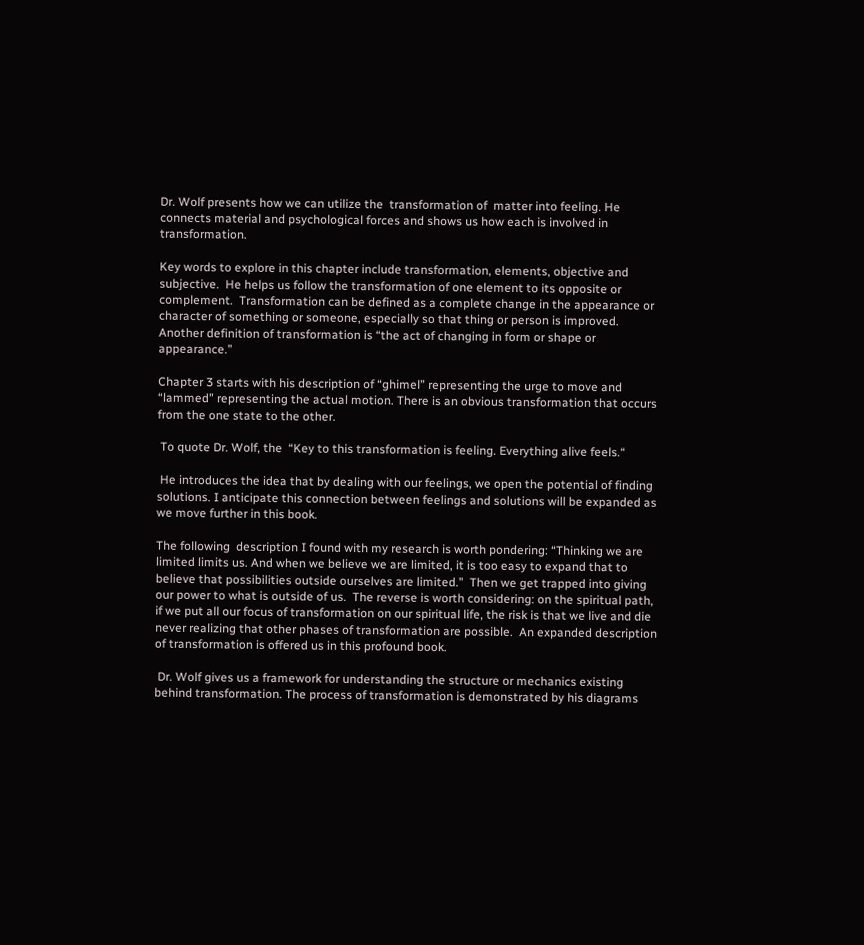Dr. Wolf presents how we can utilize the  transformation of  matter into feeling. He connects material and psychological forces and shows us how each is involved in transformation.

Key words to explore in this chapter include transformation, elements, objective and subjective.  He helps us follow the transformation of one element to its opposite or complement.  Transformation can be defined as a complete change in the appearance or character of something or someone, especially so that thing or person is improved. Another definition of transformation is “the act of changing in form or shape or appearance.”

Chapter 3 starts with his description of “ghimel” representing the urge to move and “lammed” representing the actual motion. There is an obvious transformation that occurs from the one state to the other.

 To quote Dr. Wolf, the  “Key to this transformation is feeling. Everything alive feels.“

 He introduces the idea that by dealing with our feelings, we open the potential of finding solutions. I anticipate this connection between feelings and solutions will be expanded as we move further in this book.

The following  description I found with my research is worth pondering: “Thinking we are limited limits us. And when we believe we are limited, it is too easy to expand that to believe that possibilities outside ourselves are limited.”  Then we get trapped into giving our power to what is outside of us.  The reverse is worth considering: on the spiritual path, if we put all our focus of transformation on our spiritual life, the risk is that we live and die never realizing that other phases of transformation are possible.  An expanded description of transformation is offered us in this profound book.

 Dr. Wolf gives us a framework for understanding the structure or mechanics existing behind transformation. The process of transformation is demonstrated by his diagrams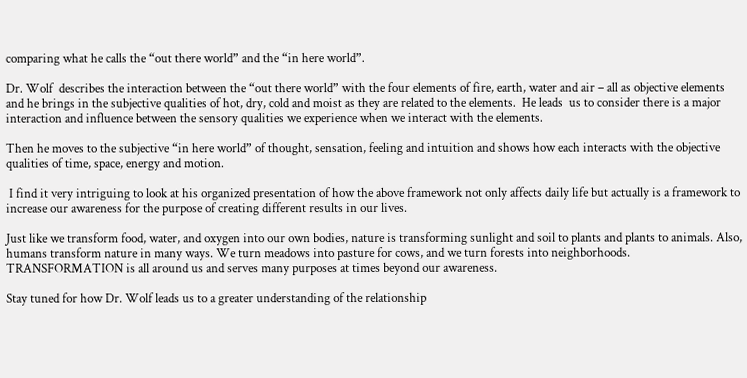comparing what he calls the “out there world” and the “in here world”.

Dr. Wolf  describes the interaction between the “out there world” with the four elements of fire, earth, water and air – all as objective elements and he brings in the subjective qualities of hot, dry, cold and moist as they are related to the elements.  He leads  us to consider there is a major interaction and influence between the sensory qualities we experience when we interact with the elements.

Then he moves to the subjective “in here world” of thought, sensation, feeling and intuition and shows how each interacts with the objective qualities of time, space, energy and motion.

 I find it very intriguing to look at his organized presentation of how the above framework not only affects daily life but actually is a framework to increase our awareness for the purpose of creating different results in our lives.

Just like we transform food, water, and oxygen into our own bodies, nature is transforming sunlight and soil to plants and plants to animals. Also, humans transform nature in many ways. We turn meadows into pasture for cows, and we turn forests into neighborhoods.  TRANSFORMATION is all around us and serves many purposes at times beyond our awareness.

Stay tuned for how Dr. Wolf leads us to a greater understanding of the relationship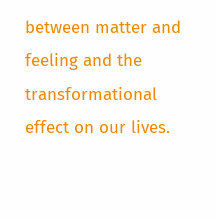between matter and feeling and the transformational effect on our lives.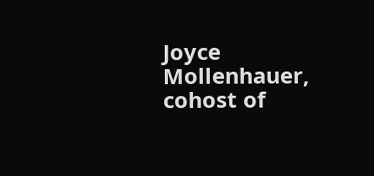Joyce Mollenhauer, cohost of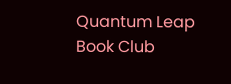Quantum Leap Book Club